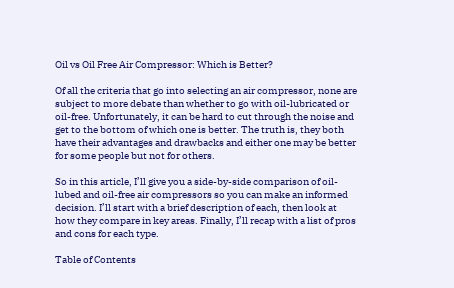Oil vs Oil Free Air Compressor: Which is Better?

Of all the criteria that go into selecting an air compressor, none are subject to more debate than whether to go with oil-lubricated or oil-free. Unfortunately, it can be hard to cut through the noise and get to the bottom of which one is better. The truth is, they both have their advantages and drawbacks and either one may be better for some people but not for others.

So in this article, I’ll give you a side-by-side comparison of oil-lubed and oil-free air compressors so you can make an informed decision. I’ll start with a brief description of each, then look at how they compare in key areas. Finally, I’ll recap with a list of pros and cons for each type.

Table of Contents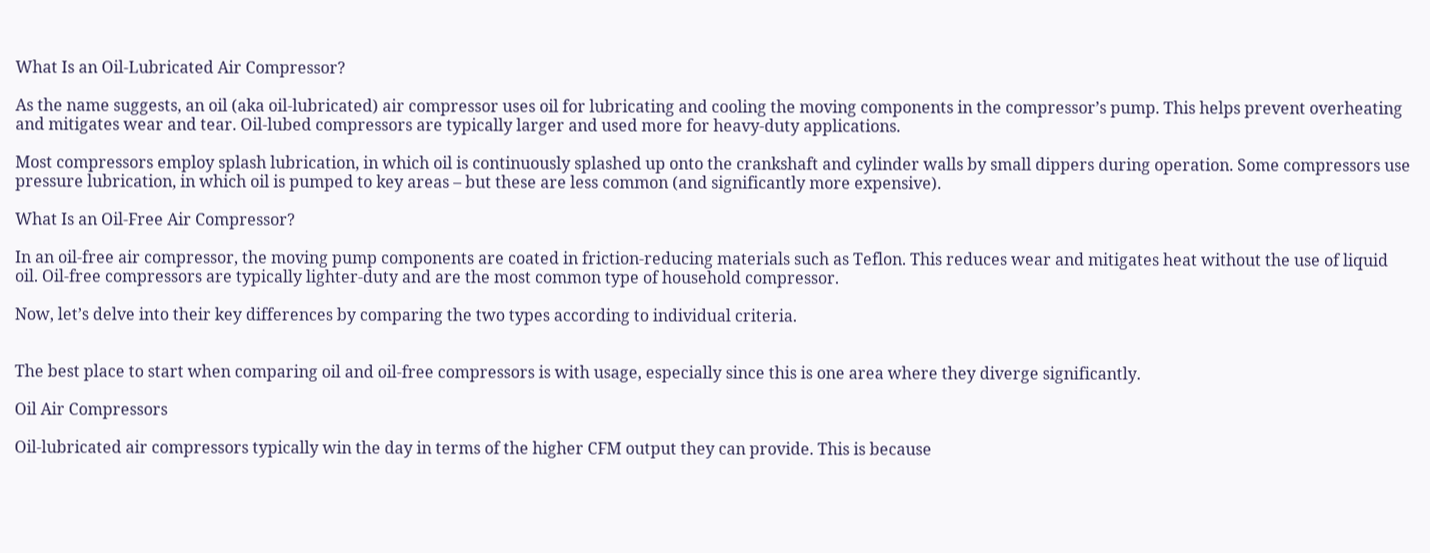What Is an Oil-Lubricated Air Compressor?

As the name suggests, an oil (aka oil-lubricated) air compressor uses oil for lubricating and cooling the moving components in the compressor’s pump. This helps prevent overheating and mitigates wear and tear. Oil-lubed compressors are typically larger and used more for heavy-duty applications.

Most compressors employ splash lubrication, in which oil is continuously splashed up onto the crankshaft and cylinder walls by small dippers during operation. Some compressors use pressure lubrication, in which oil is pumped to key areas – but these are less common (and significantly more expensive).

What Is an Oil-Free Air Compressor?

In an oil-free air compressor, the moving pump components are coated in friction-reducing materials such as Teflon. This reduces wear and mitigates heat without the use of liquid oil. Oil-free compressors are typically lighter-duty and are the most common type of household compressor.

Now, let’s delve into their key differences by comparing the two types according to individual criteria.


The best place to start when comparing oil and oil-free compressors is with usage, especially since this is one area where they diverge significantly.

Oil Air Compressors

Oil-lubricated air compressors typically win the day in terms of the higher CFM output they can provide. This is because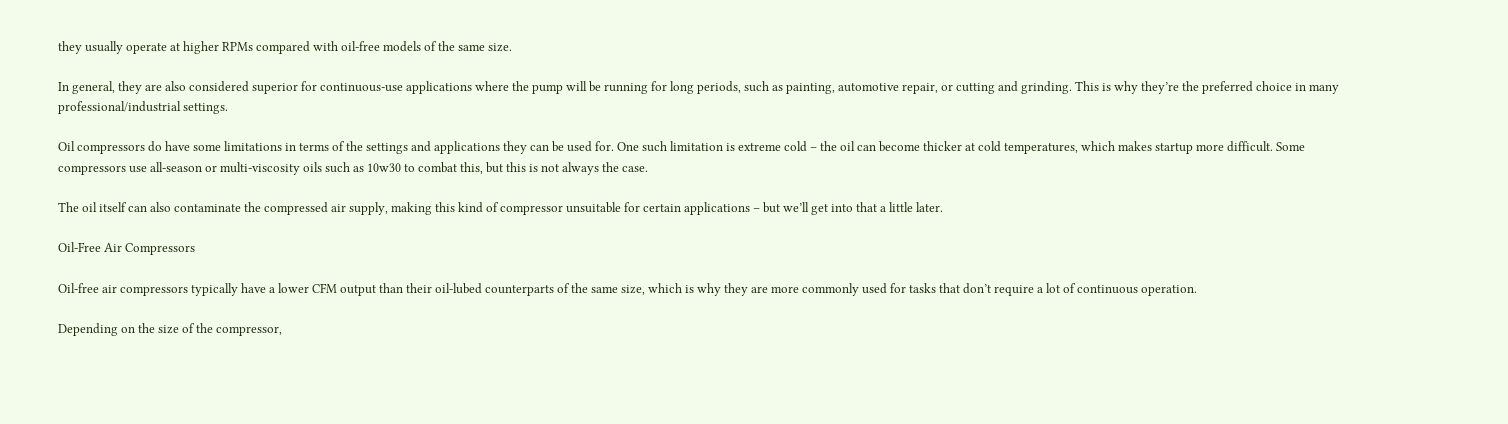they usually operate at higher RPMs compared with oil-free models of the same size.

In general, they are also considered superior for continuous-use applications where the pump will be running for long periods, such as painting, automotive repair, or cutting and grinding. This is why they’re the preferred choice in many professional/industrial settings.

Oil compressors do have some limitations in terms of the settings and applications they can be used for. One such limitation is extreme cold – the oil can become thicker at cold temperatures, which makes startup more difficult. Some compressors use all-season or multi-viscosity oils such as 10w30 to combat this, but this is not always the case.

The oil itself can also contaminate the compressed air supply, making this kind of compressor unsuitable for certain applications – but we’ll get into that a little later.

Oil-Free Air Compressors

Oil-free air compressors typically have a lower CFM output than their oil-lubed counterparts of the same size, which is why they are more commonly used for tasks that don’t require a lot of continuous operation.

Depending on the size of the compressor,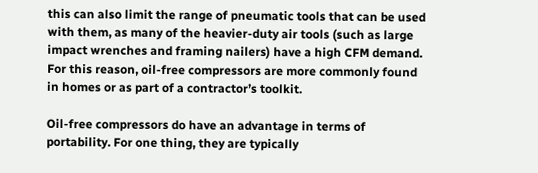this can also limit the range of pneumatic tools that can be used with them, as many of the heavier-duty air tools (such as large impact wrenches and framing nailers) have a high CFM demand. For this reason, oil-free compressors are more commonly found in homes or as part of a contractor’s toolkit.

Oil-free compressors do have an advantage in terms of portability. For one thing, they are typically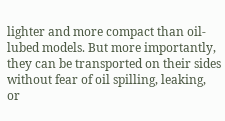lighter and more compact than oil-lubed models. But more importantly, they can be transported on their sides without fear of oil spilling, leaking, or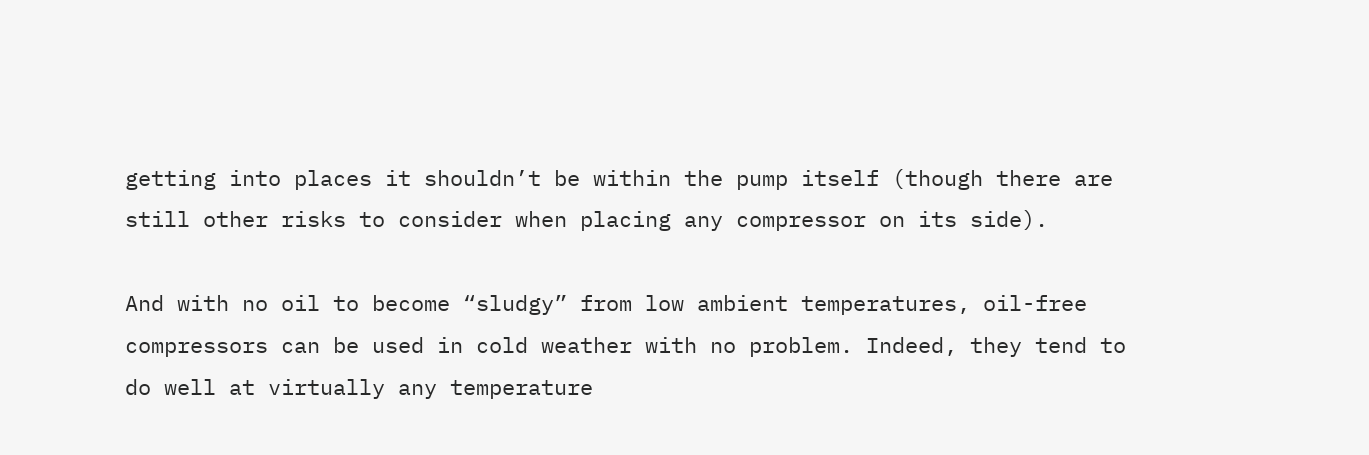getting into places it shouldn’t be within the pump itself (though there are still other risks to consider when placing any compressor on its side).

And with no oil to become “sludgy” from low ambient temperatures, oil-free compressors can be used in cold weather with no problem. Indeed, they tend to do well at virtually any temperature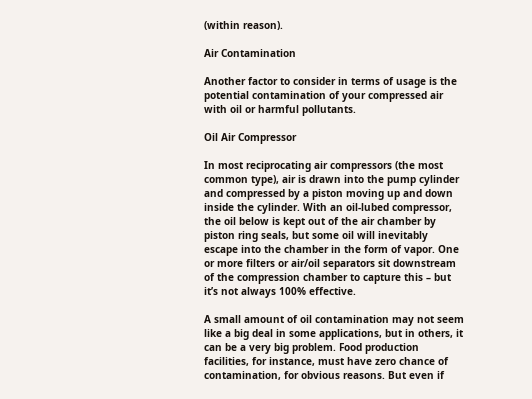(within reason).

Air Contamination

Another factor to consider in terms of usage is the potential contamination of your compressed air with oil or harmful pollutants.

Oil Air Compressor

In most reciprocating air compressors (the most common type), air is drawn into the pump cylinder and compressed by a piston moving up and down inside the cylinder. With an oil-lubed compressor, the oil below is kept out of the air chamber by piston ring seals, but some oil will inevitably escape into the chamber in the form of vapor. One or more filters or air/oil separators sit downstream of the compression chamber to capture this – but it’s not always 100% effective.

A small amount of oil contamination may not seem like a big deal in some applications, but in others, it can be a very big problem. Food production facilities, for instance, must have zero chance of contamination, for obvious reasons. But even if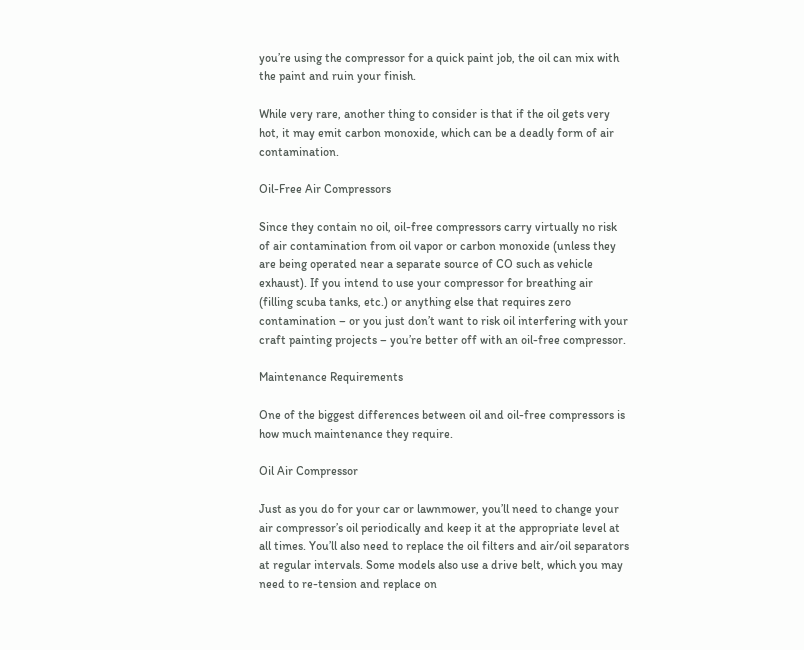you’re using the compressor for a quick paint job, the oil can mix with the paint and ruin your finish.

While very rare, another thing to consider is that if the oil gets very hot, it may emit carbon monoxide, which can be a deadly form of air contamination.

Oil-Free Air Compressors

Since they contain no oil, oil-free compressors carry virtually no risk of air contamination from oil vapor or carbon monoxide (unless they are being operated near a separate source of CO such as vehicle exhaust). If you intend to use your compressor for breathing air (filling scuba tanks, etc.) or anything else that requires zero contamination – or you just don’t want to risk oil interfering with your craft painting projects – you’re better off with an oil-free compressor.

Maintenance Requirements

One of the biggest differences between oil and oil-free compressors is how much maintenance they require.

Oil Air Compressor

Just as you do for your car or lawnmower, you’ll need to change your air compressor’s oil periodically and keep it at the appropriate level at all times. You’ll also need to replace the oil filters and air/oil separators at regular intervals. Some models also use a drive belt, which you may need to re-tension and replace on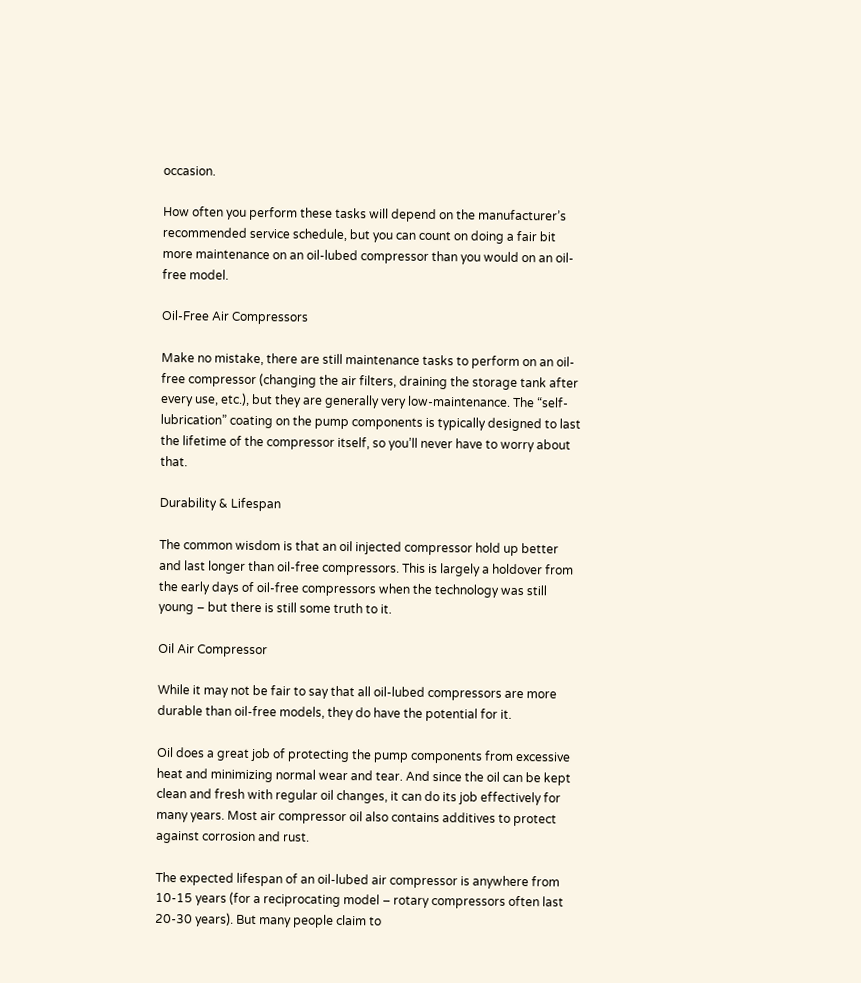occasion.

How often you perform these tasks will depend on the manufacturer’s recommended service schedule, but you can count on doing a fair bit more maintenance on an oil-lubed compressor than you would on an oil-free model.

Oil-Free Air Compressors

Make no mistake, there are still maintenance tasks to perform on an oil-free compressor (changing the air filters, draining the storage tank after every use, etc.), but they are generally very low-maintenance. The “self-lubrication” coating on the pump components is typically designed to last the lifetime of the compressor itself, so you’ll never have to worry about that.

Durability & Lifespan

The common wisdom is that an oil injected compressor hold up better and last longer than oil-free compressors. This is largely a holdover from the early days of oil-free compressors when the technology was still young – but there is still some truth to it.

Oil Air Compressor

While it may not be fair to say that all oil-lubed compressors are more durable than oil-free models, they do have the potential for it.

Oil does a great job of protecting the pump components from excessive heat and minimizing normal wear and tear. And since the oil can be kept clean and fresh with regular oil changes, it can do its job effectively for many years. Most air compressor oil also contains additives to protect against corrosion and rust.

The expected lifespan of an oil-lubed air compressor is anywhere from 10-15 years (for a reciprocating model – rotary compressors often last 20-30 years). But many people claim to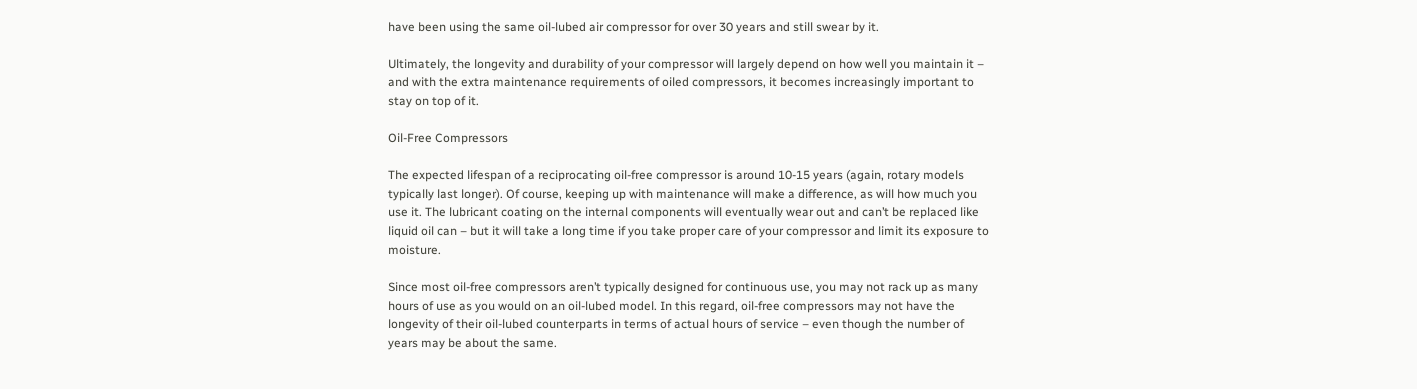have been using the same oil-lubed air compressor for over 30 years and still swear by it.

Ultimately, the longevity and durability of your compressor will largely depend on how well you maintain it – and with the extra maintenance requirements of oiled compressors, it becomes increasingly important to stay on top of it.

Oil-Free Compressors

The expected lifespan of a reciprocating oil-free compressor is around 10-15 years (again, rotary models typically last longer). Of course, keeping up with maintenance will make a difference, as will how much you use it. The lubricant coating on the internal components will eventually wear out and can’t be replaced like liquid oil can – but it will take a long time if you take proper care of your compressor and limit its exposure to moisture.

Since most oil-free compressors aren’t typically designed for continuous use, you may not rack up as many hours of use as you would on an oil-lubed model. In this regard, oil-free compressors may not have the longevity of their oil-lubed counterparts in terms of actual hours of service – even though the number of years may be about the same.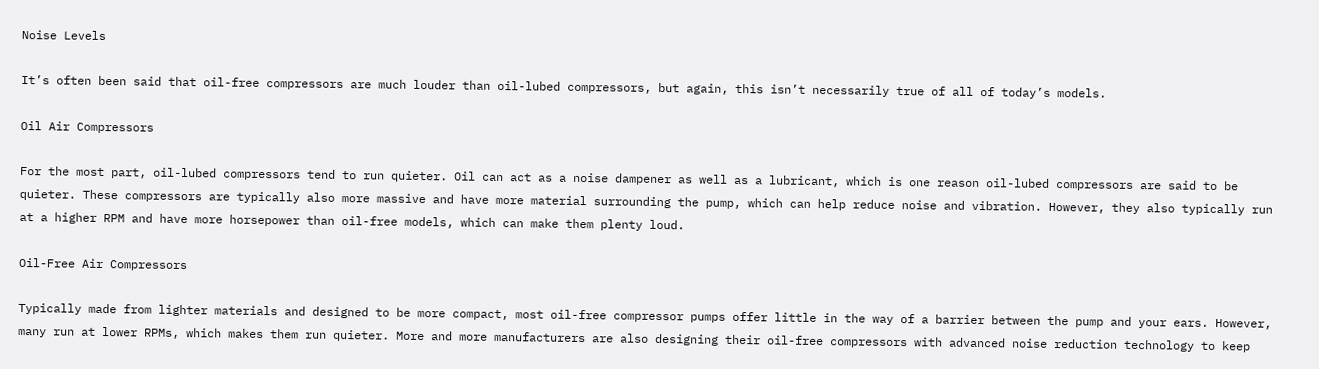Noise Levels

It’s often been said that oil-free compressors are much louder than oil-lubed compressors, but again, this isn’t necessarily true of all of today’s models.

Oil Air Compressors

For the most part, oil-lubed compressors tend to run quieter. Oil can act as a noise dampener as well as a lubricant, which is one reason oil-lubed compressors are said to be quieter. These compressors are typically also more massive and have more material surrounding the pump, which can help reduce noise and vibration. However, they also typically run at a higher RPM and have more horsepower than oil-free models, which can make them plenty loud.

Oil-Free Air Compressors

Typically made from lighter materials and designed to be more compact, most oil-free compressor pumps offer little in the way of a barrier between the pump and your ears. However, many run at lower RPMs, which makes them run quieter. More and more manufacturers are also designing their oil-free compressors with advanced noise reduction technology to keep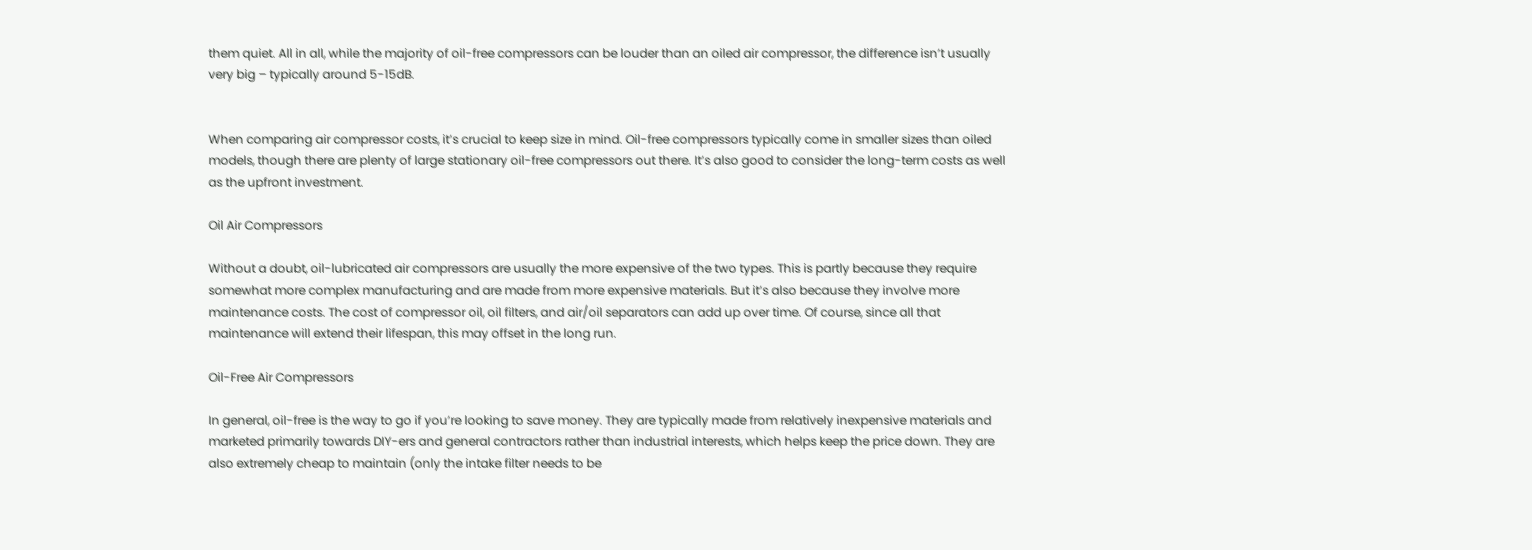them quiet. All in all, while the majority of oil-free compressors can be louder than an oiled air compressor, the difference isn’t usually very big – typically around 5-15dB.


When comparing air compressor costs, it’s crucial to keep size in mind. Oil-free compressors typically come in smaller sizes than oiled models, though there are plenty of large stationary oil-free compressors out there. It’s also good to consider the long-term costs as well as the upfront investment.

Oil Air Compressors

Without a doubt, oil-lubricated air compressors are usually the more expensive of the two types. This is partly because they require somewhat more complex manufacturing and are made from more expensive materials. But it’s also because they involve more maintenance costs. The cost of compressor oil, oil filters, and air/oil separators can add up over time. Of course, since all that maintenance will extend their lifespan, this may offset in the long run.

Oil-Free Air Compressors

In general, oil-free is the way to go if you’re looking to save money. They are typically made from relatively inexpensive materials and marketed primarily towards DIY-ers and general contractors rather than industrial interests, which helps keep the price down. They are also extremely cheap to maintain (only the intake filter needs to be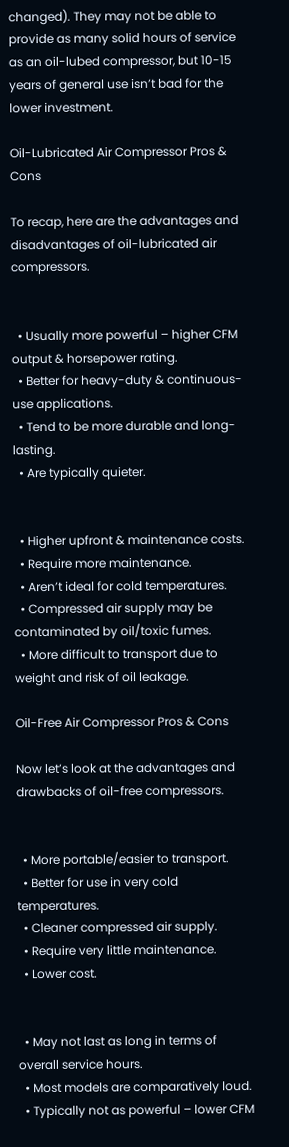changed). They may not be able to provide as many solid hours of service as an oil-lubed compressor, but 10-15 years of general use isn’t bad for the lower investment.

Oil-Lubricated Air Compressor Pros & Cons

To recap, here are the advantages and disadvantages of oil-lubricated air compressors.


  • Usually more powerful – higher CFM output & horsepower rating.
  • Better for heavy-duty & continuous-use applications.
  • Tend to be more durable and long-lasting.
  • Are typically quieter.


  • Higher upfront & maintenance costs.
  • Require more maintenance.
  • Aren’t ideal for cold temperatures.
  • Compressed air supply may be contaminated by oil/toxic fumes.
  • More difficult to transport due to weight and risk of oil leakage.

Oil-Free Air Compressor Pros & Cons

Now let’s look at the advantages and drawbacks of oil-free compressors.


  • More portable/easier to transport.
  • Better for use in very cold temperatures.
  • Cleaner compressed air supply.
  • Require very little maintenance.
  • Lower cost.


  • May not last as long in terms of overall service hours.
  • Most models are comparatively loud.
  • Typically not as powerful – lower CFM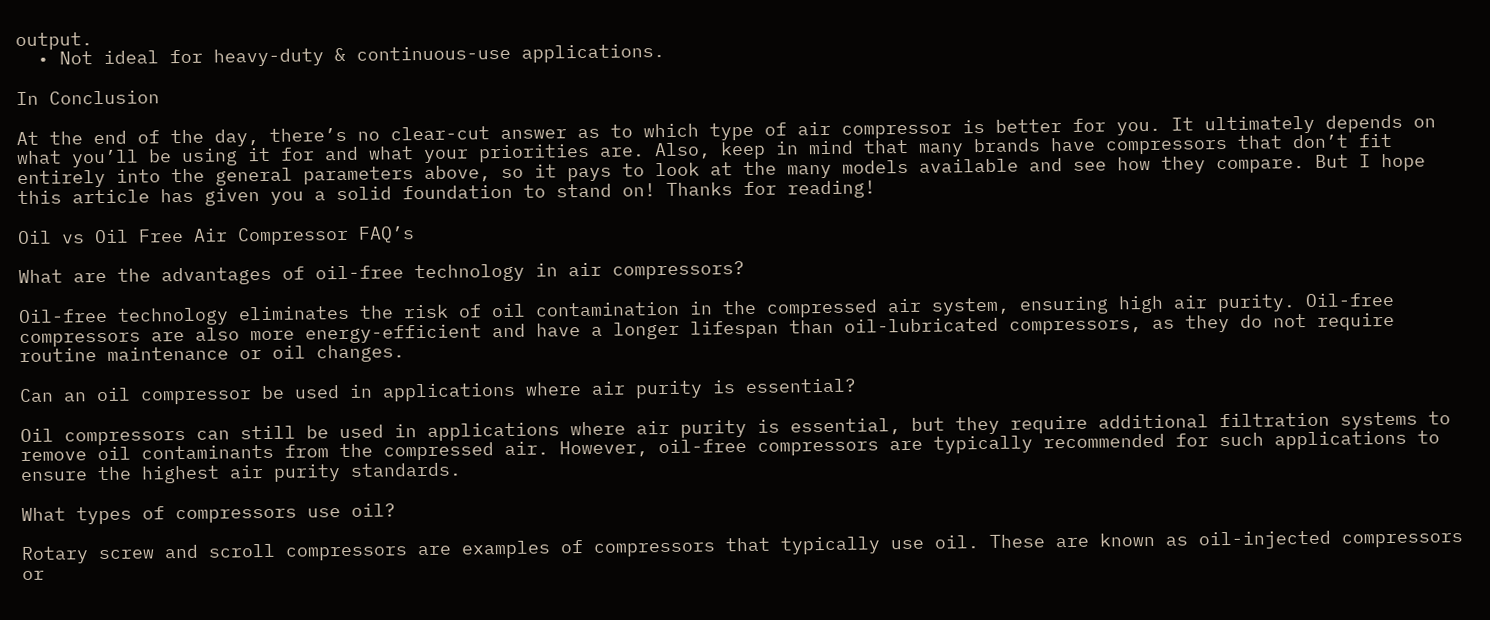output.
  • Not ideal for heavy-duty & continuous-use applications.

In Conclusion

At the end of the day, there’s no clear-cut answer as to which type of air compressor is better for you. It ultimately depends on what you’ll be using it for and what your priorities are. Also, keep in mind that many brands have compressors that don’t fit entirely into the general parameters above, so it pays to look at the many models available and see how they compare. But I hope this article has given you a solid foundation to stand on! Thanks for reading!

Oil vs Oil Free Air Compressor FAQ’s

What are the advantages of oil-free technology in air compressors?

Oil-free technology eliminates the risk of oil contamination in the compressed air system, ensuring high air purity. Oil-free compressors are also more energy-efficient and have a longer lifespan than oil-lubricated compressors, as they do not require routine maintenance or oil changes.

Can an oil compressor be used in applications where air purity is essential?

Oil compressors can still be used in applications where air purity is essential, but they require additional filtration systems to remove oil contaminants from the compressed air. However, oil-free compressors are typically recommended for such applications to ensure the highest air purity standards.

What types of compressors use oil?

Rotary screw and scroll compressors are examples of compressors that typically use oil. These are known as oil-injected compressors or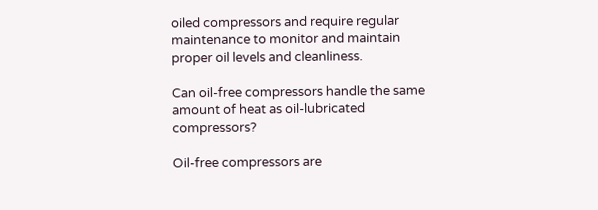oiled compressors and require regular maintenance to monitor and maintain proper oil levels and cleanliness.

Can oil-free compressors handle the same amount of heat as oil-lubricated compressors?

Oil-free compressors are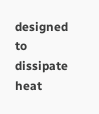designed to dissipate heat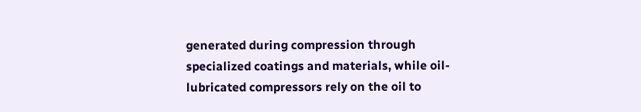generated during compression through specialized coatings and materials, while oil-lubricated compressors rely on the oil to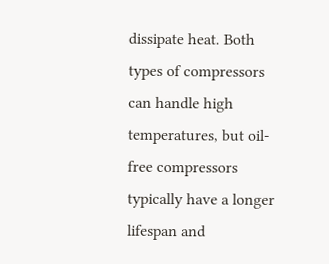dissipate heat. Both types of compressors can handle high temperatures, but oil-free compressors typically have a longer lifespan and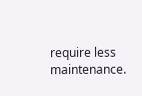require less maintenance.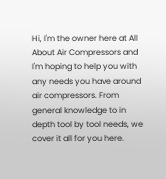Hi, I'm the owner here at All About Air Compressors and I'm hoping to help you with any needs you have around air compressors. From general knowledge to in depth tool by tool needs, we cover it all for you here.